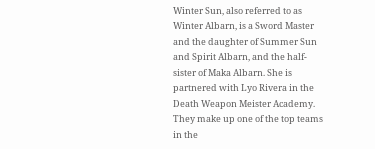Winter Sun, also referred to as Winter Albarn, is a Sword Master and the daughter of Summer Sun and Spirit Albarn, and the half-sister of Maka Albarn. She is partnered with Lyo Rivera in the Death Weapon Meister Academy. They make up one of the top teams in the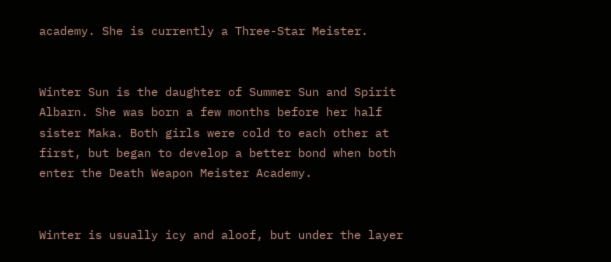academy. She is currently a Three-Star Meister.


Winter Sun is the daughter of Summer Sun and Spirit Albarn. She was born a few months before her half sister Maka. Both girls were cold to each other at first, but began to develop a better bond when both enter the Death Weapon Meister Academy.


Winter is usually icy and aloof, but under the layer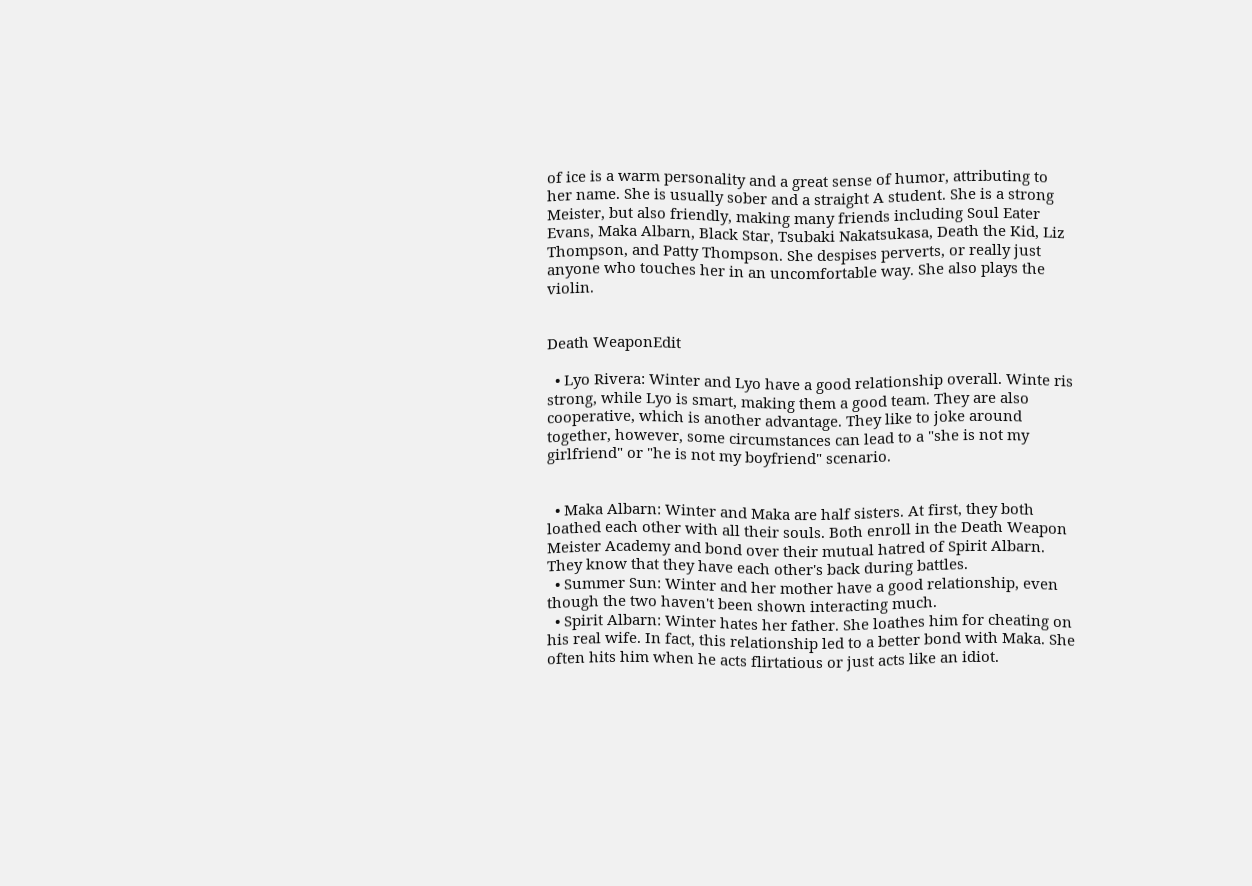of ice is a warm personality and a great sense of humor, attributing to her name. She is usually sober and a straight A student. She is a strong Meister, but also friendly, making many friends including Soul Eater Evans, Maka Albarn, Black Star, Tsubaki Nakatsukasa, Death the Kid, Liz Thompson, and Patty Thompson. She despises perverts, or really just anyone who touches her in an uncomfortable way. She also plays the violin.


Death WeaponEdit

  • Lyo Rivera: Winter and Lyo have a good relationship overall. Winte ris strong, while Lyo is smart, making them a good team. They are also cooperative, which is another advantage. They like to joke around together, however, some circumstances can lead to a "she is not my girlfriend" or "he is not my boyfriend" scenario.


  • Maka Albarn: Winter and Maka are half sisters. At first, they both loathed each other with all their souls. Both enroll in the Death Weapon Meister Academy and bond over their mutual hatred of Spirit Albarn. They know that they have each other's back during battles.
  • Summer Sun: Winter and her mother have a good relationship, even though the two haven't been shown interacting much.
  • Spirit Albarn: Winter hates her father. She loathes him for cheating on his real wife. In fact, this relationship led to a better bond with Maka. She often hits him when he acts flirtatious or just acts like an idiot.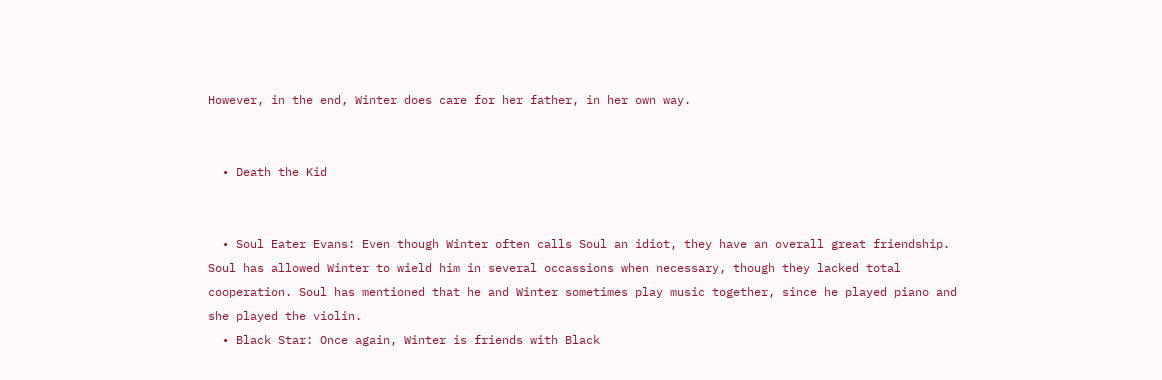However, in the end, Winter does care for her father, in her own way.


  • Death the Kid


  • Soul Eater Evans: Even though Winter often calls Soul an idiot, they have an overall great friendship. Soul has allowed Winter to wield him in several occassions when necessary, though they lacked total cooperation. Soul has mentioned that he and Winter sometimes play music together, since he played piano and she played the violin.
  • Black Star: Once again, Winter is friends with Black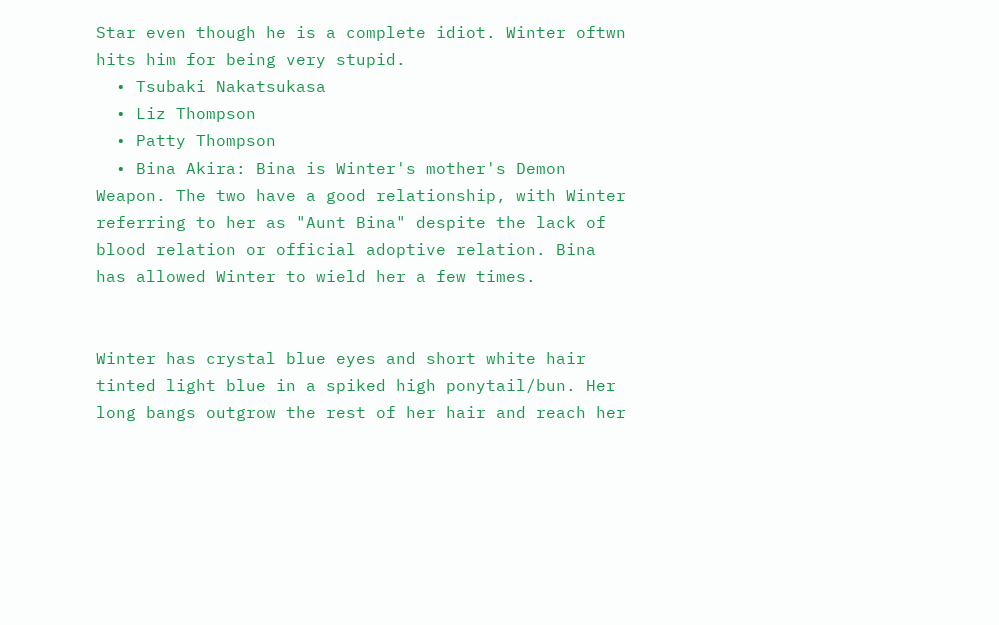Star even though he is a complete idiot. Winter oftwn hits him for being very stupid.
  • Tsubaki Nakatsukasa
  • Liz Thompson
  • Patty Thompson
  • Bina Akira: Bina is Winter's mother's Demon Weapon. The two have a good relationship, with Winter referring to her as "Aunt Bina" despite the lack of blood relation or official adoptive relation. Bina has allowed Winter to wield her a few times.


Winter has crystal blue eyes and short white hair tinted light blue in a spiked high ponytail/bun. Her long bangs outgrow the rest of her hair and reach her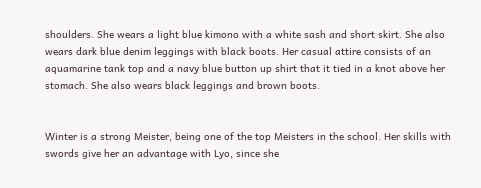shoulders. She wears a light blue kimono with a white sash and short skirt. She also wears dark blue denim leggings with black boots. Her casual attire consists of an aquamarine tank top and a navy blue button up shirt that it tied in a knot above her stomach. She also wears black leggings and brown boots.


Winter is a strong Meister, being one of the top Meisters in the school. Her skills with swords give her an advantage with Lyo, since she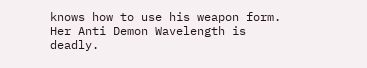knows how to use his weapon form. Her Anti Demon Wavelength is deadly.